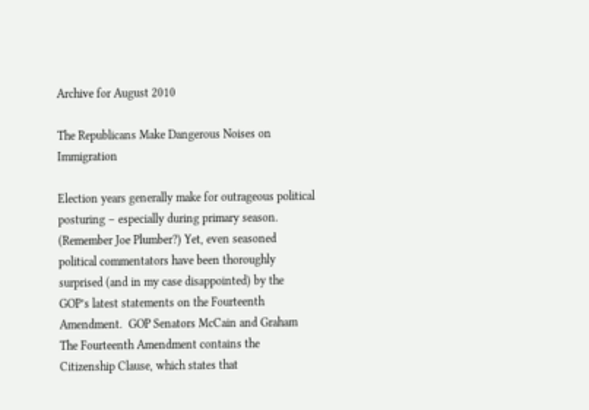Archive for August 2010

The Republicans Make Dangerous Noises on Immigration

Election years generally make for outrageous political posturing – especially during primary season. (Remember Joe Plumber?) Yet, even seasoned political commentators have been thoroughly surprised (and in my case disappointed) by the GOP’s latest statements on the Fourteenth Amendment.  GOP Senators McCain and Graham The Fourteenth Amendment contains the Citizenship Clause, which states that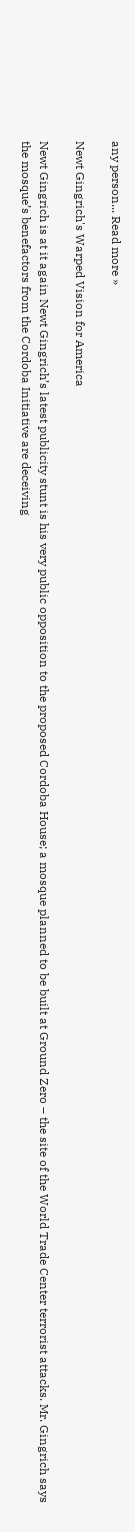any person... Read more »

Newt Gingrich's Warped Vision for America

Newt Gingrich is at it again Newt Gingrich’s latest publicity stunt is his very public opposition to the proposed Cordoba House; a mosque planned to be built at Ground Zero – the site of the World Trade Center terrorist attacks. Mr. Gingrich says the mosque’s benefactors from the Cordoba Initiative are deceiving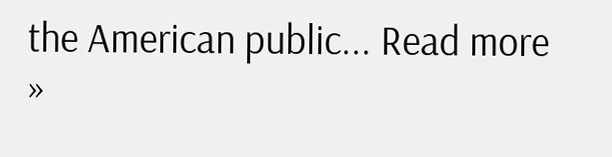the American public... Read more »